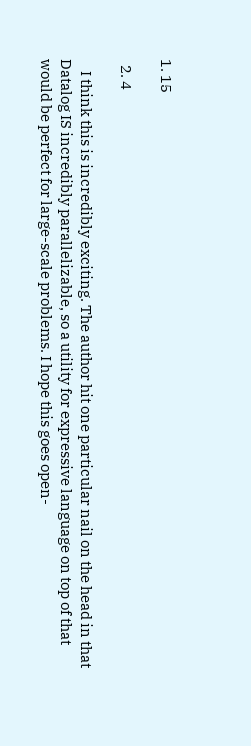1. 15

  2. 4

    I think this is incredibly exciting. The author hit one particular nail on the head in that Datalog IS incredibly parallelizable, so a utility for expressive language on top of that would be perfect for large-scale problems. I hope this goes open-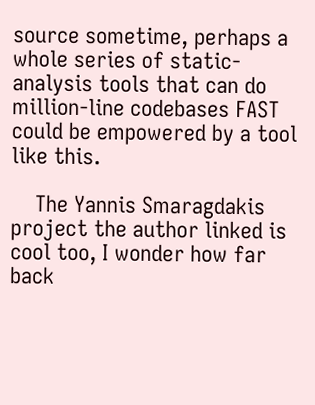source sometime, perhaps a whole series of static-analysis tools that can do million-line codebases FAST could be empowered by a tool like this.

    The Yannis Smaragdakis project the author linked is cool too, I wonder how far back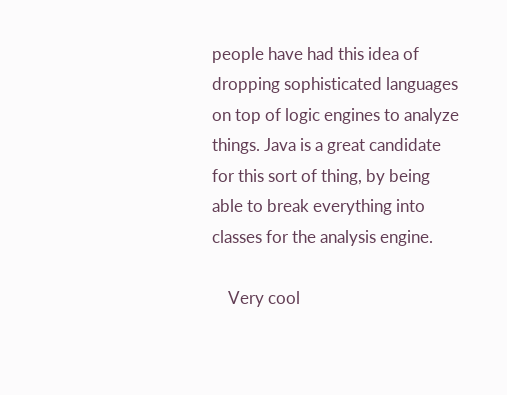people have had this idea of dropping sophisticated languages on top of logic engines to analyze things. Java is a great candidate for this sort of thing, by being able to break everything into classes for the analysis engine.

    Very cool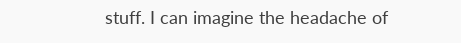stuff. I can imagine the headache of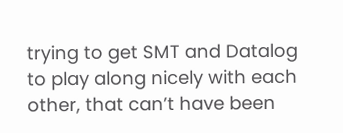trying to get SMT and Datalog to play along nicely with each other, that can’t have been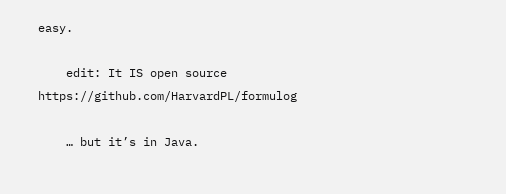easy.

    edit: It IS open source https://github.com/HarvardPL/formulog

    … but it’s in Java.